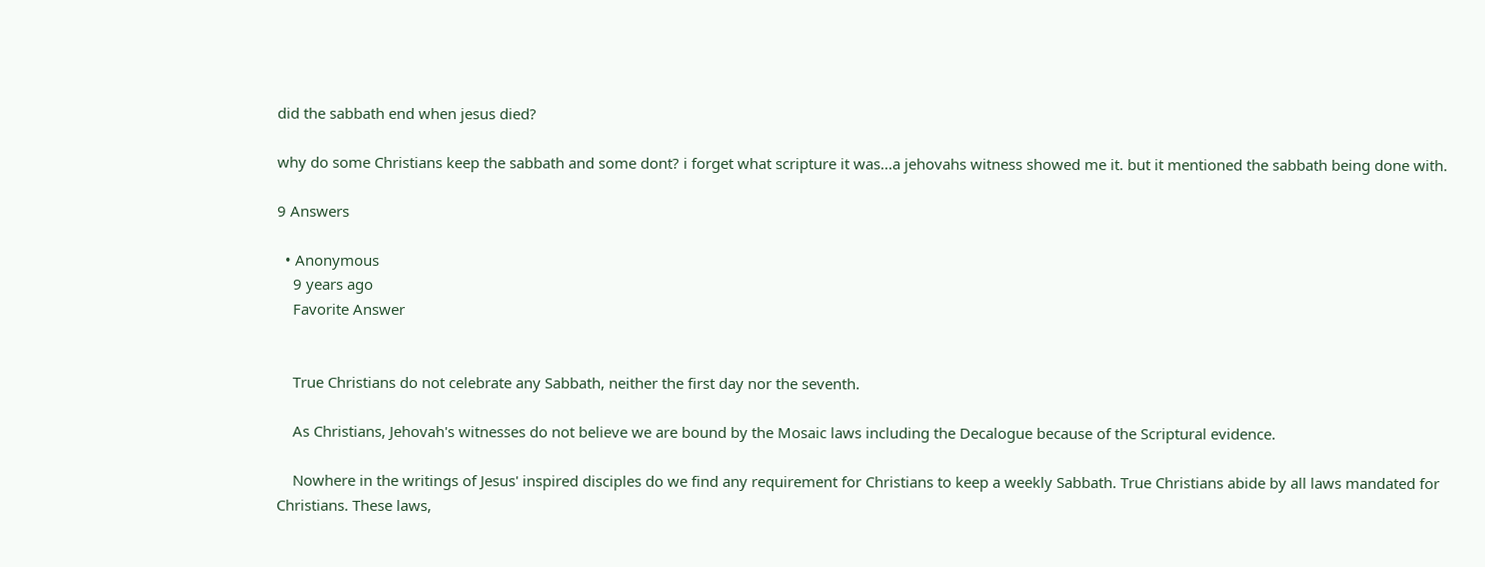did the sabbath end when jesus died?

why do some Christians keep the sabbath and some dont? i forget what scripture it was...a jehovahs witness showed me it. but it mentioned the sabbath being done with.

9 Answers

  • Anonymous
    9 years ago
    Favorite Answer


    True Christians do not celebrate any Sabbath, neither the first day nor the seventh.

    As Christians, Jehovah's witnesses do not believe we are bound by the Mosaic laws including the Decalogue because of the Scriptural evidence.

    Nowhere in the writings of Jesus' inspired disciples do we find any requirement for Christians to keep a weekly Sabbath. True Christians abide by all laws mandated for Christians. These laws,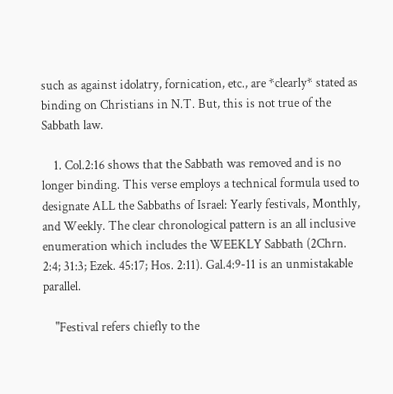such as against idolatry, fornication, etc., are *clearly* stated as binding on Christians in N.T. But, this is not true of the Sabbath law.

    1. Col.2:16 shows that the Sabbath was removed and is no longer binding. This verse employs a technical formula used to designate ALL the Sabbaths of Israel: Yearly festivals, Monthly, and Weekly. The clear chronological pattern is an all inclusive enumeration which includes the WEEKLY Sabbath (2Chrn. 2:4; 31:3; Ezek. 45:17; Hos. 2:11). Gal.4:9-11 is an unmistakable parallel.

    "Festival refers chiefly to the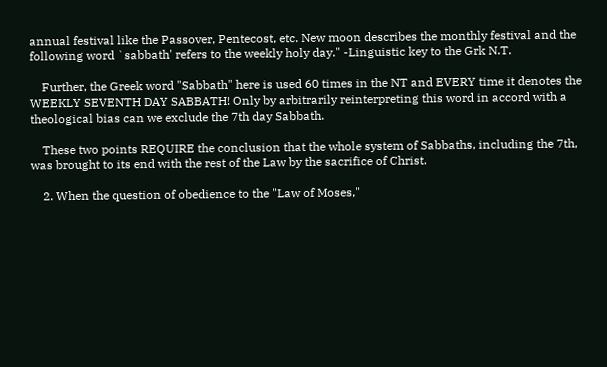annual festival like the Passover, Pentecost, etc. New moon describes the monthly festival and the following word `sabbath' refers to the weekly holy day." -Linguistic key to the Grk N.T.

    Further, the Greek word "Sabbath" here is used 60 times in the NT and EVERY time it denotes the WEEKLY SEVENTH DAY SABBATH! Only by arbitrarily reinterpreting this word in accord with a theological bias can we exclude the 7th day Sabbath.

    These two points REQUIRE the conclusion that the whole system of Sabbaths, including the 7th, was brought to its end with the rest of the Law by the sacrifice of Christ.

    2. When the question of obedience to the "Law of Moses,"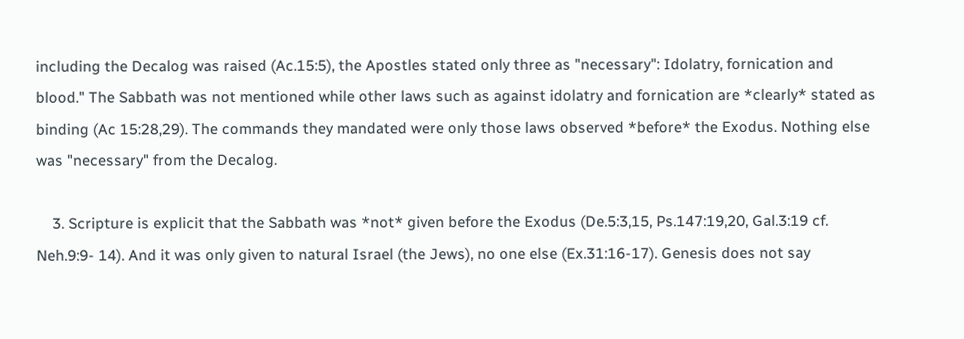including the Decalog was raised (Ac.15:5), the Apostles stated only three as "necessary": Idolatry, fornication and blood." The Sabbath was not mentioned while other laws such as against idolatry and fornication are *clearly* stated as binding (Ac 15:28,29). The commands they mandated were only those laws observed *before* the Exodus. Nothing else was "necessary" from the Decalog.

    3. Scripture is explicit that the Sabbath was *not* given before the Exodus (De.5:3,15, Ps.147:19,20, Gal.3:19 cf. Neh.9:9- 14). And it was only given to natural Israel (the Jews), no one else (Ex.31:16-17). Genesis does not say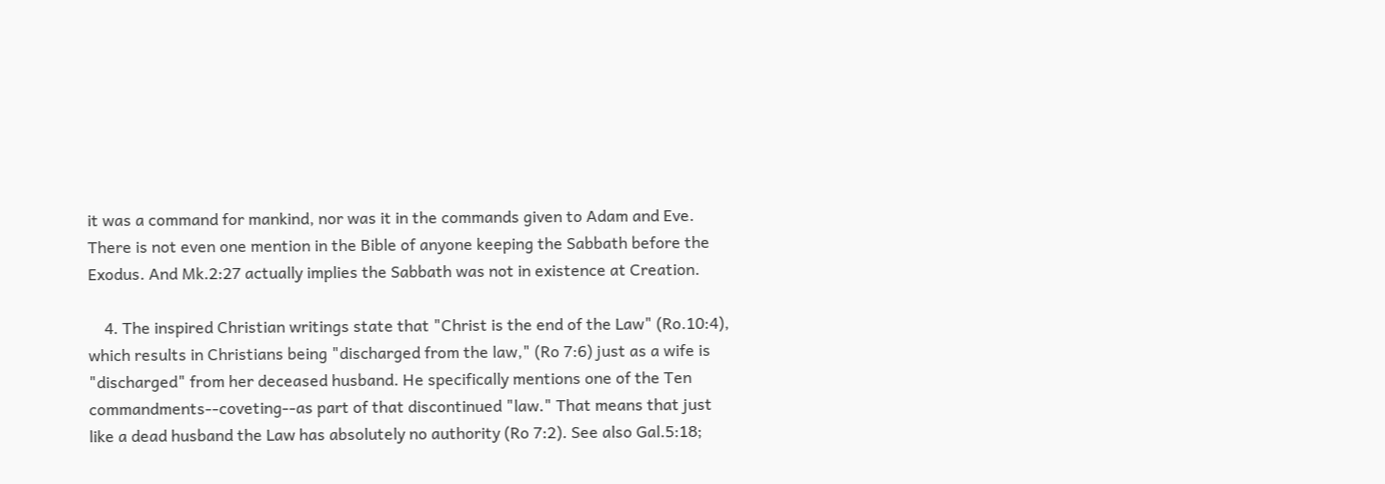it was a command for mankind, nor was it in the commands given to Adam and Eve. There is not even one mention in the Bible of anyone keeping the Sabbath before the Exodus. And Mk.2:27 actually implies the Sabbath was not in existence at Creation.

    4. The inspired Christian writings state that "Christ is the end of the Law" (Ro.10:4), which results in Christians being "discharged from the law," (Ro 7:6) just as a wife is "discharged" from her deceased husband. He specifically mentions one of the Ten commandments--coveting--as part of that discontinued "law." That means that just like a dead husband the Law has absolutely no authority (Ro 7:2). See also Gal.5:18;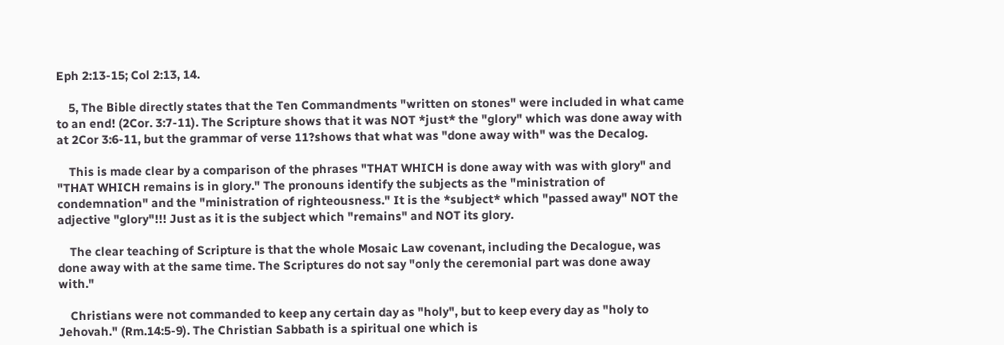Eph 2:13-15; Col 2:13, 14.

    5, The Bible directly states that the Ten Commandments "written on stones" were included in what came to an end! (2Cor. 3:7-11). The Scripture shows that it was NOT *just* the "glory" which was done away with at 2Cor 3:6-11, but the grammar of verse 11?shows that what was "done away with" was the Decalog.

    This is made clear by a comparison of the phrases "THAT WHICH is done away with was with glory" and "THAT WHICH remains is in glory." The pronouns identify the subjects as the "ministration of condemnation" and the "ministration of righteousness." It is the *subject* which "passed away" NOT the adjective "glory"!!! Just as it is the subject which "remains" and NOT its glory.

    The clear teaching of Scripture is that the whole Mosaic Law covenant, including the Decalogue, was done away with at the same time. The Scriptures do not say "only the ceremonial part was done away with."

    Christians were not commanded to keep any certain day as "holy", but to keep every day as "holy to Jehovah." (Rm.14:5-9). The Christian Sabbath is a spiritual one which is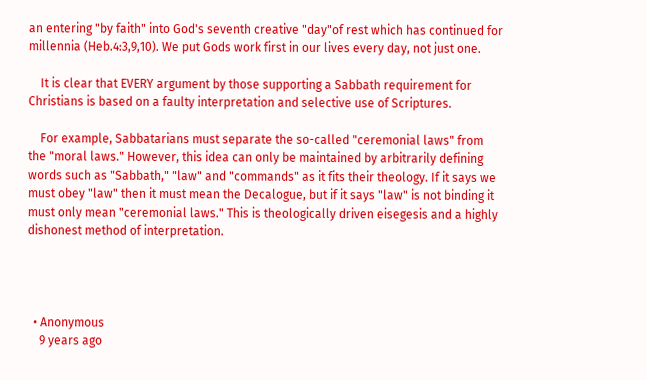an entering "by faith" into God's seventh creative "day"of rest which has continued for millennia (Heb.4:3,9,10). We put Gods work first in our lives every day, not just one.

    It is clear that EVERY argument by those supporting a Sabbath requirement for Christians is based on a faulty interpretation and selective use of Scriptures.

    For example, Sabbatarians must separate the so-called "ceremonial laws" from the "moral laws." However, this idea can only be maintained by arbitrarily defining words such as "Sabbath," "law" and "commands" as it fits their theology. If it says we must obey "law" then it must mean the Decalogue, but if it says "law" is not binding it must only mean "ceremonial laws." This is theologically driven eisegesis and a highly dishonest method of interpretation.




  • Anonymous
    9 years ago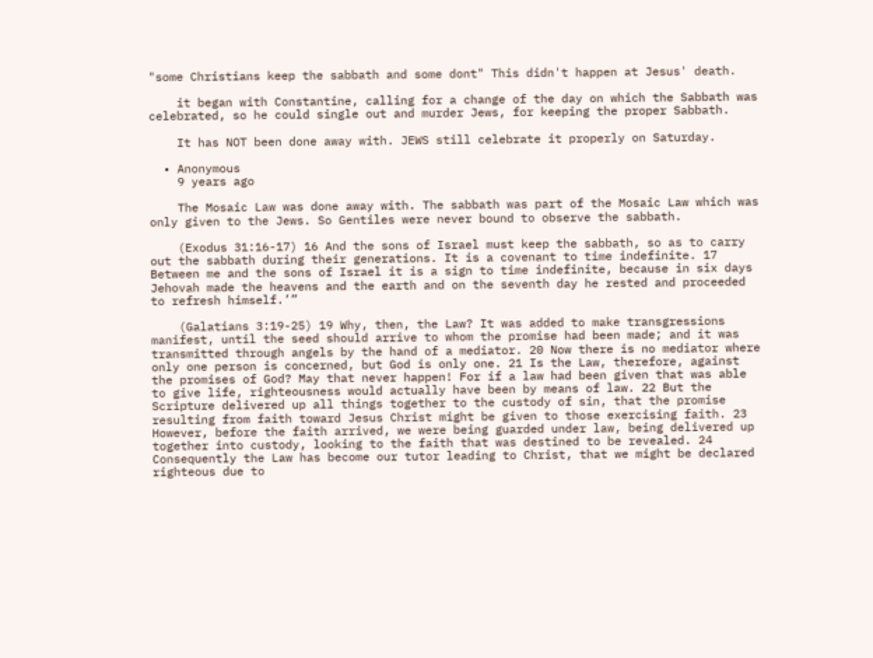"some Christians keep the sabbath and some dont" This didn't happen at Jesus' death.

    it began with Constantine, calling for a change of the day on which the Sabbath was celebrated, so he could single out and murder Jews, for keeping the proper Sabbath.

    It has NOT been done away with. JEWS still celebrate it properly on Saturday.

  • Anonymous
    9 years ago

    The Mosaic Law was done away with. The sabbath was part of the Mosaic Law which was only given to the Jews. So Gentiles were never bound to observe the sabbath.

    (Exodus 31:16-17) 16 And the sons of Israel must keep the sabbath, so as to carry out the sabbath during their generations. It is a covenant to time indefinite. 17 Between me and the sons of Israel it is a sign to time indefinite, because in six days Jehovah made the heavens and the earth and on the seventh day he rested and proceeded to refresh himself.’”

    (Galatians 3:19-25) 19 Why, then, the Law? It was added to make transgressions manifest, until the seed should arrive to whom the promise had been made; and it was transmitted through angels by the hand of a mediator. 20 Now there is no mediator where only one person is concerned, but God is only one. 21 Is the Law, therefore, against the promises of God? May that never happen! For if a law had been given that was able to give life, righteousness would actually have been by means of law. 22 But the Scripture delivered up all things together to the custody of sin, that the promise resulting from faith toward Jesus Christ might be given to those exercising faith. 23 However, before the faith arrived, we were being guarded under law, being delivered up together into custody, looking to the faith that was destined to be revealed. 24 Consequently the Law has become our tutor leading to Christ, that we might be declared righteous due to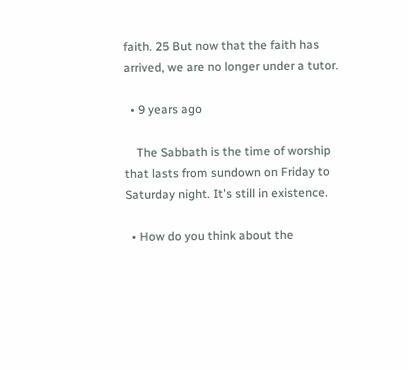faith. 25 But now that the faith has arrived, we are no longer under a tutor.

  • 9 years ago

    The Sabbath is the time of worship that lasts from sundown on Friday to Saturday night. It's still in existence.

  • How do you think about the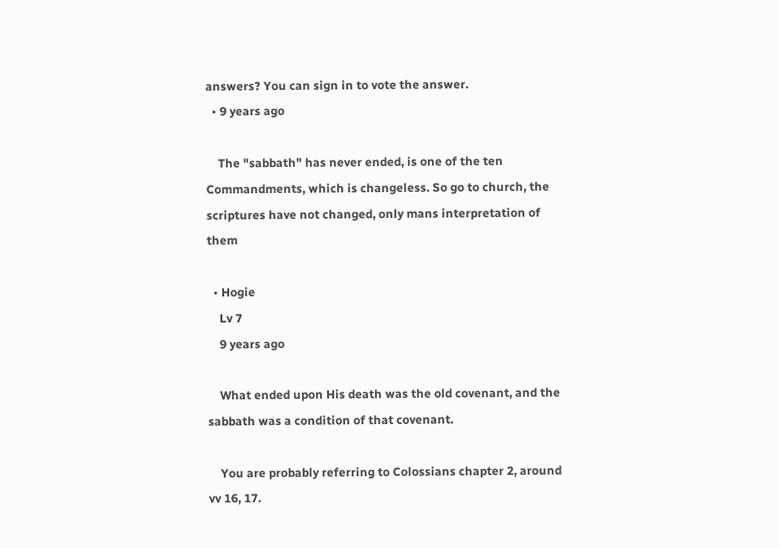answers? You can sign in to vote the answer.
  • 9 years ago

    The "sabbath" has never ended, is one of the ten Commandments, which is changeless. So go to church, the scriptures have not changed, only mans interpretation of them

  • Hogie
    Lv 7
    9 years ago

    What ended upon His death was the old covenant, and the sabbath was a condition of that covenant.

    You are probably referring to Colossians chapter 2, around vv 16, 17.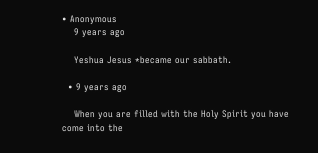• Anonymous
    9 years ago

    Yeshua Jesus *became our sabbath.

  • 9 years ago

    When you are filled with the Holy Spirit you have come into the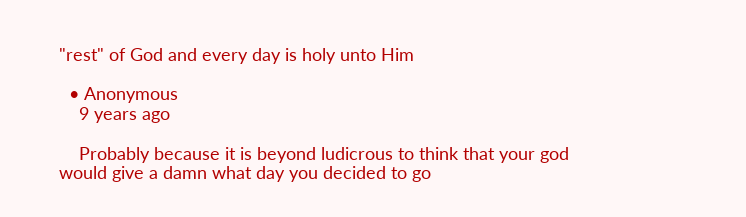"rest" of God and every day is holy unto Him

  • Anonymous
    9 years ago

    Probably because it is beyond ludicrous to think that your god would give a damn what day you decided to go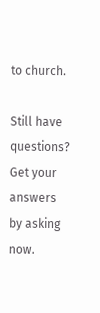to church.

Still have questions? Get your answers by asking now.